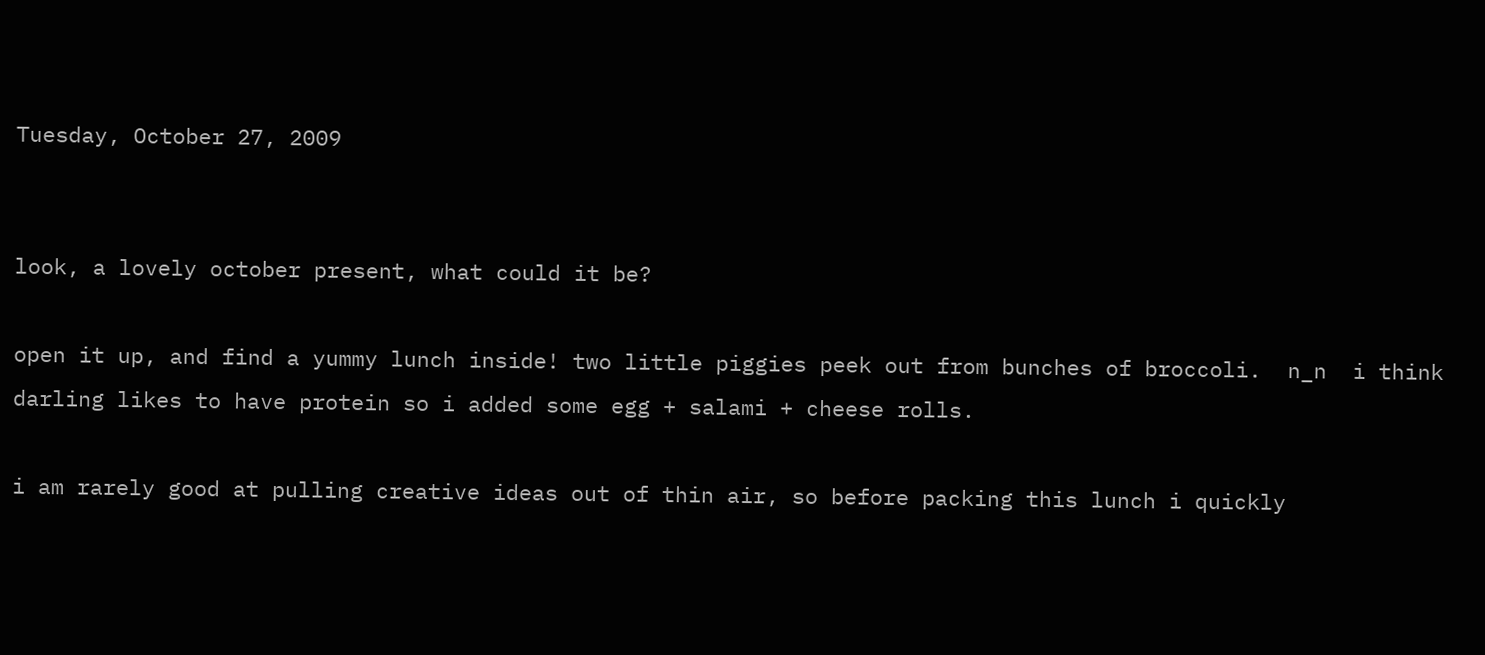Tuesday, October 27, 2009


look, a lovely october present, what could it be?

open it up, and find a yummy lunch inside! two little piggies peek out from bunches of broccoli.  n_n  i think darling likes to have protein so i added some egg + salami + cheese rolls.

i am rarely good at pulling creative ideas out of thin air, so before packing this lunch i quickly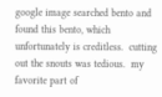google image searched bento and found this bento, which unfortunately is creditless.  cutting out the snouts was tedious.  my favorite part of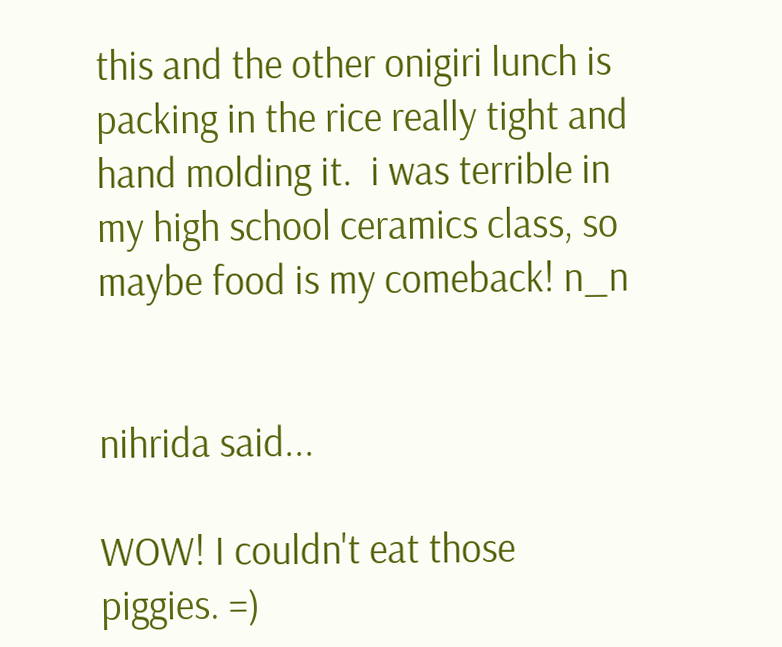this and the other onigiri lunch is packing in the rice really tight and hand molding it.  i was terrible in my high school ceramics class, so maybe food is my comeback! n_n


nihrida said...

WOW! I couldn't eat those piggies. =)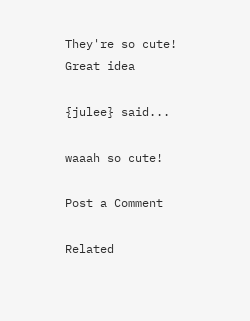They're so cute! Great idea

{julee} said...

waaah so cute!

Post a Comment

Related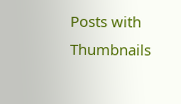Posts with Thumbnails